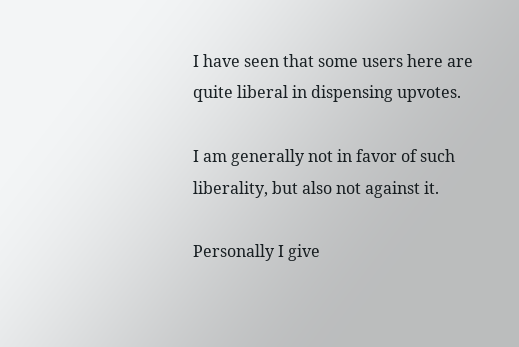I have seen that some users here are quite liberal in dispensing upvotes.

I am generally not in favor of such liberality, but also not against it.

Personally I give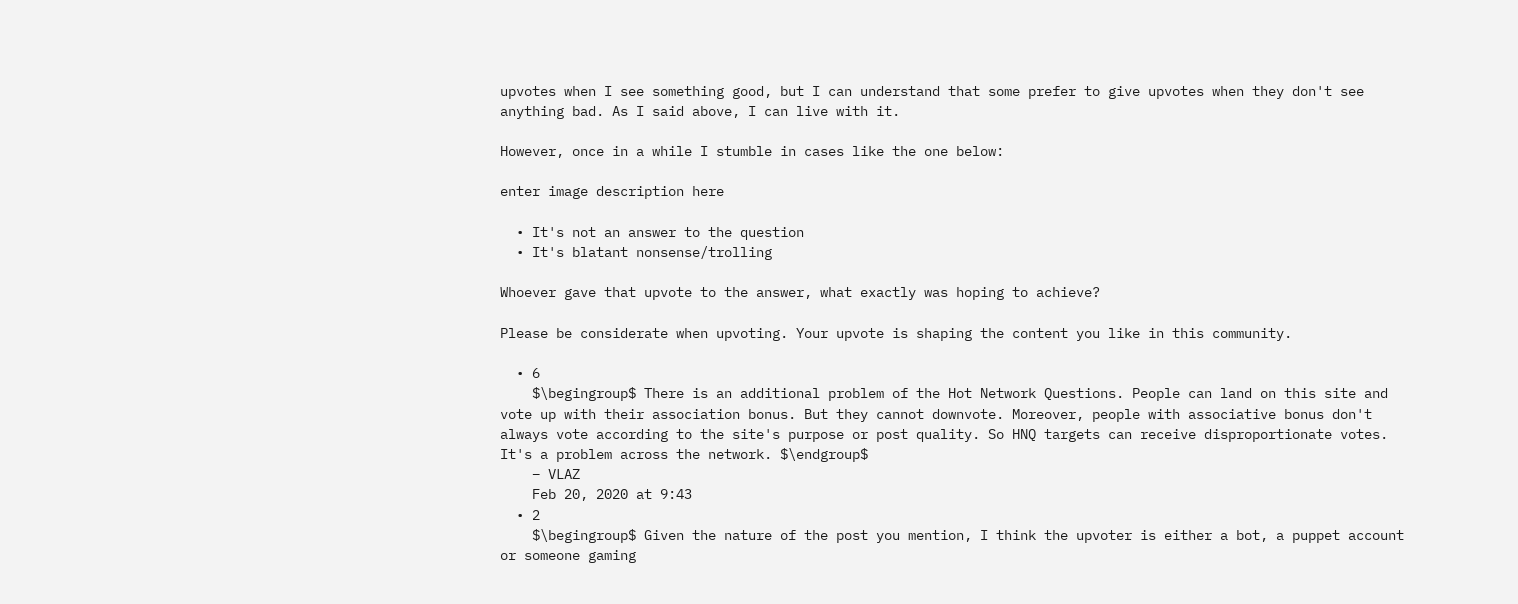upvotes when I see something good, but I can understand that some prefer to give upvotes when they don't see anything bad. As I said above, I can live with it.

However, once in a while I stumble in cases like the one below:

enter image description here

  • It's not an answer to the question
  • It's blatant nonsense/trolling

Whoever gave that upvote to the answer, what exactly was hoping to achieve?

Please be considerate when upvoting. Your upvote is shaping the content you like in this community.

  • 6
    $\begingroup$ There is an additional problem of the Hot Network Questions. People can land on this site and vote up with their association bonus. But they cannot downvote. Moreover, people with associative bonus don't always vote according to the site's purpose or post quality. So HNQ targets can receive disproportionate votes. It's a problem across the network. $\endgroup$
    – VLAZ
    Feb 20, 2020 at 9:43
  • 2
    $\begingroup$ Given the nature of the post you mention, I think the upvoter is either a bot, a puppet account or someone gaming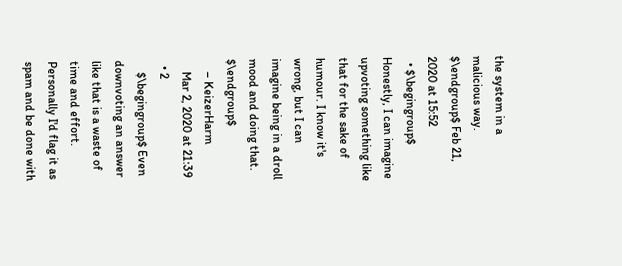the system in a malicious way. $\endgroup$ Feb 21, 2020 at 15:52
  • $\begingroup$ Honestly, I can imagine upvoting something like that for the sake of humour. I know it's wrong, but I can imagine being in a droll mood and doing that. $\endgroup$
    – KeizerHarm
    Mar 2, 2020 at 21:39
  • 2
    $\begingroup$ Even downvoting an answer like that is a waste of time and effort. Personally I'd flag it as spam and be done with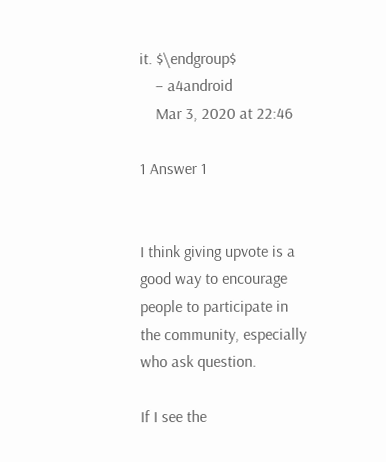it. $\endgroup$
    – a4android
    Mar 3, 2020 at 22:46

1 Answer 1


I think giving upvote is a good way to encourage people to participate in the community, especially who ask question.

If I see the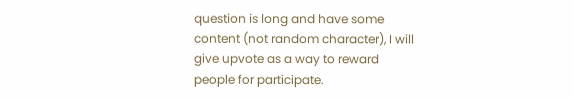question is long and have some content (not random character), I will give upvote as a way to reward people for participate.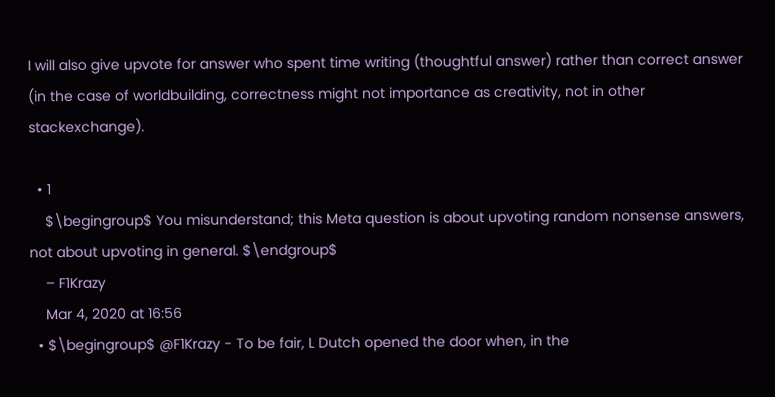I will also give upvote for answer who spent time writing (thoughtful answer) rather than correct answer (in the case of worldbuilding, correctness might not importance as creativity, not in other stackexchange).

  • 1
    $\begingroup$ You misunderstand; this Meta question is about upvoting random nonsense answers, not about upvoting in general. $\endgroup$
    – F1Krazy
    Mar 4, 2020 at 16:56
  • $\begingroup$ @F1Krazy - To be fair, L Dutch opened the door when, in the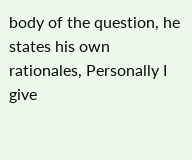body of the question, he states his own rationales, Personally I give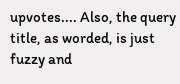upvotes.... Also, the query title, as worded, is just fuzzy and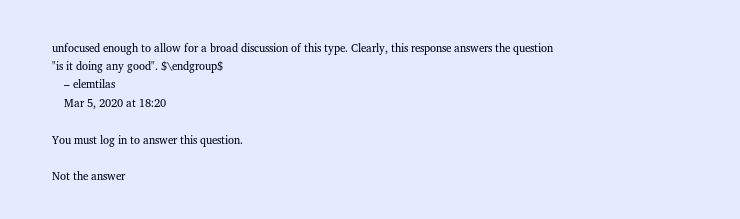unfocused enough to allow for a broad discussion of this type. Clearly, this response answers the question "is it doing any good". $\endgroup$
    – elemtilas
    Mar 5, 2020 at 18:20

You must log in to answer this question.

Not the answer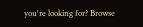you're looking for? Browse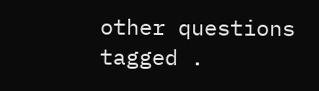other questions tagged .